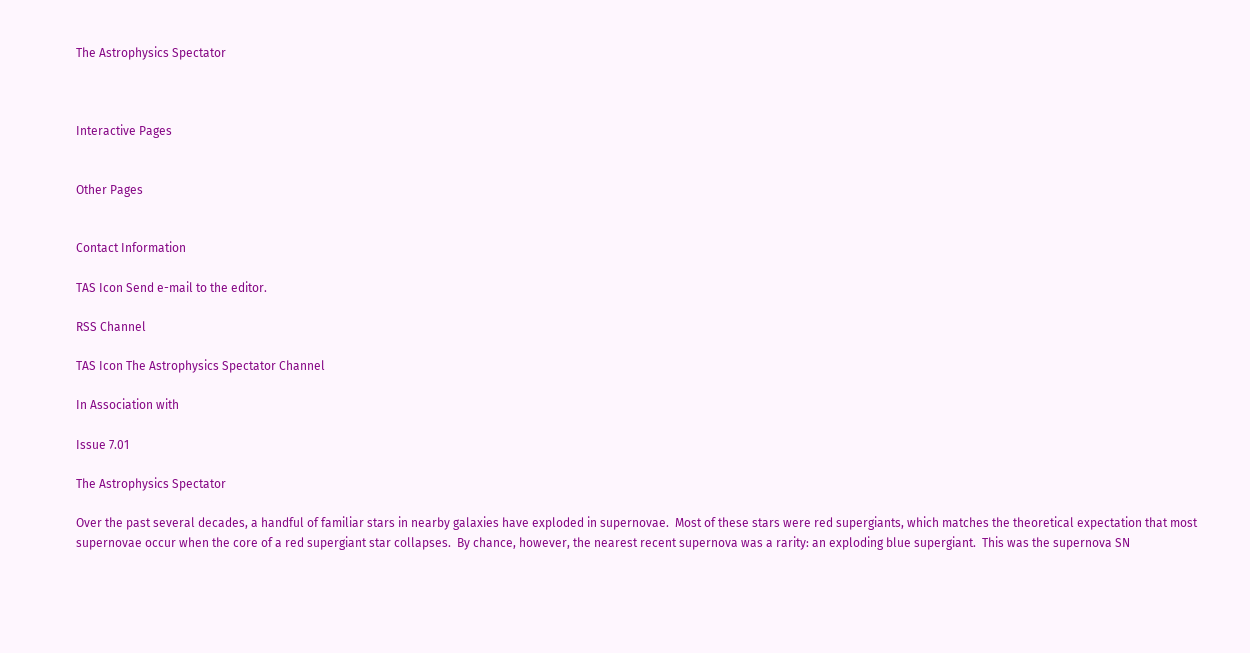The Astrophysics Spectator



Interactive Pages


Other Pages


Contact Information

TAS Icon Send e-mail to the editor.

RSS Channel

TAS Icon The Astrophysics Spectator Channel

In Association with

Issue 7.01

The Astrophysics Spectator

Over the past several decades, a handful of familiar stars in nearby galaxies have exploded in supernovae.  Most of these stars were red supergiants, which matches the theoretical expectation that most supernovae occur when the core of a red supergiant star collapses.  By chance, however, the nearest recent supernova was a rarity: an exploding blue supergiant.  This was the supernova SN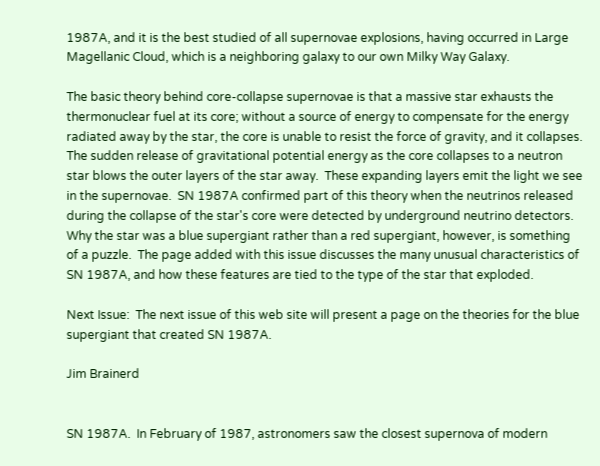1987A, and it is the best studied of all supernovae explosions, having occurred in Large Magellanic Cloud, which is a neighboring galaxy to our own Milky Way Galaxy.

The basic theory behind core-collapse supernovae is that a massive star exhausts the thermonuclear fuel at its core; without a source of energy to compensate for the energy radiated away by the star, the core is unable to resist the force of gravity, and it collapses.  The sudden release of gravitational potential energy as the core collapses to a neutron star blows the outer layers of the star away.  These expanding layers emit the light we see in the supernovae.  SN 1987A confirmed part of this theory when the neutrinos released during the collapse of the star's core were detected by underground neutrino detectors.  Why the star was a blue supergiant rather than a red supergiant, however, is something of a puzzle.  The page added with this issue discusses the many unusual characteristics of SN 1987A, and how these features are tied to the type of the star that exploded.

Next Issue:  The next issue of this web site will present a page on the theories for the blue supergiant that created SN 1987A.

Jim Brainerd


SN 1987A.  In February of 1987, astronomers saw the closest supernova of modern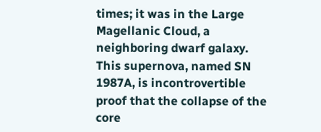times; it was in the Large Magellanic Cloud, a neighboring dwarf galaxy.  This supernova, named SN 1987A, is incontrovertible proof that the collapse of the core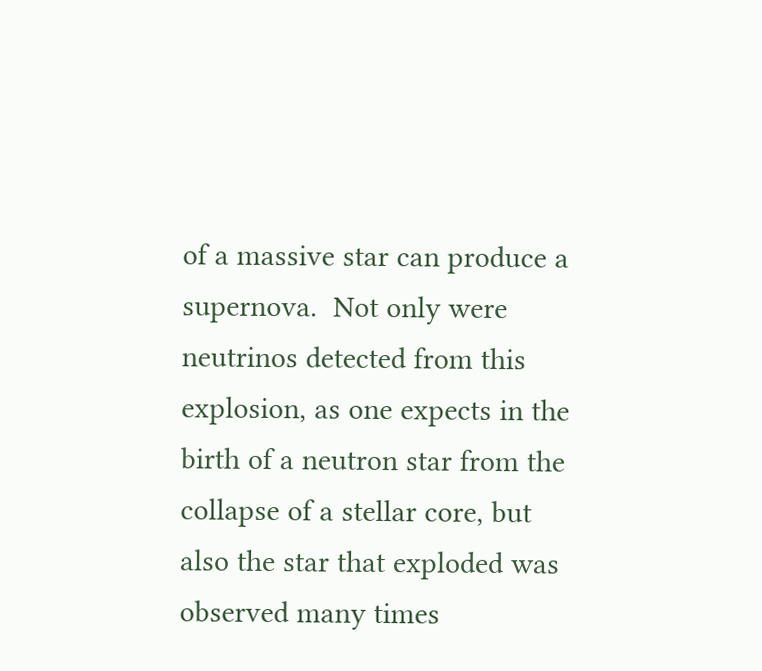of a massive star can produce a supernova.  Not only were neutrinos detected from this explosion, as one expects in the birth of a neutron star from the collapse of a stellar core, but also the star that exploded was observed many times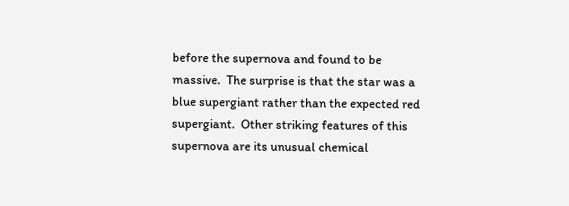before the supernova and found to be massive.  The surprise is that the star was a blue supergiant rather than the expected red supergiant.  Other striking features of this supernova are its unusual chemical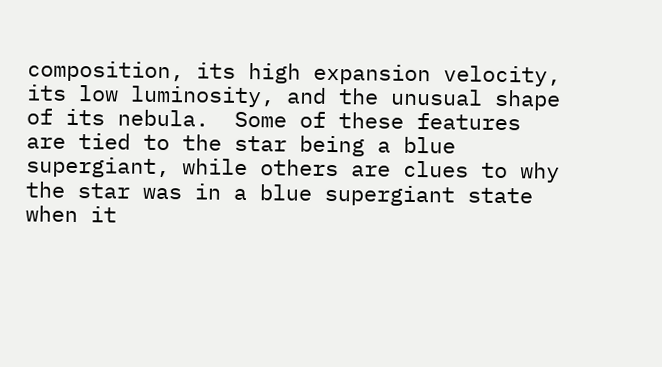composition, its high expansion velocity, its low luminosity, and the unusual shape of its nebula.  Some of these features are tied to the star being a blue supergiant, while others are clues to why the star was in a blue supergiant state when it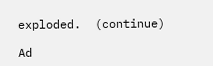exploded.  (continue)

Ad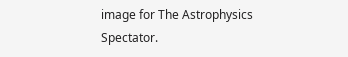image for The Astrophysics Spectator.